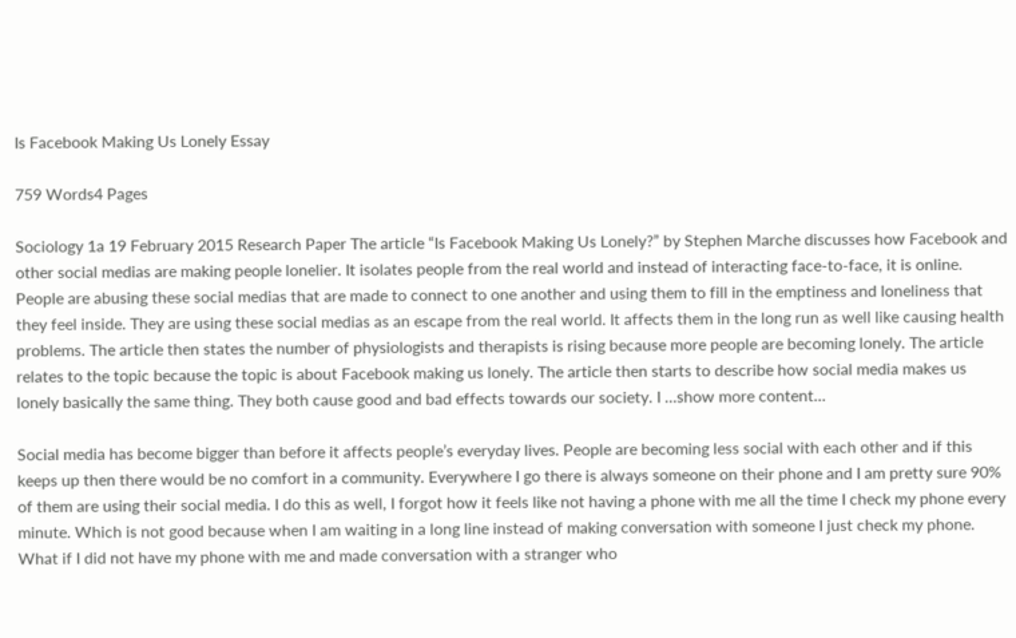Is Facebook Making Us Lonely Essay

759 Words4 Pages

Sociology 1a 19 February 2015 Research Paper The article “Is Facebook Making Us Lonely?” by Stephen Marche discusses how Facebook and other social medias are making people lonelier. It isolates people from the real world and instead of interacting face-to-face, it is online. People are abusing these social medias that are made to connect to one another and using them to fill in the emptiness and loneliness that they feel inside. They are using these social medias as an escape from the real world. It affects them in the long run as well like causing health problems. The article then states the number of physiologists and therapists is rising because more people are becoming lonely. The article relates to the topic because the topic is about Facebook making us lonely. The article then starts to describe how social media makes us lonely basically the same thing. They both cause good and bad effects towards our society. I …show more content…

Social media has become bigger than before it affects people’s everyday lives. People are becoming less social with each other and if this keeps up then there would be no comfort in a community. Everywhere I go there is always someone on their phone and I am pretty sure 90% of them are using their social media. I do this as well, I forgot how it feels like not having a phone with me all the time I check my phone every minute. Which is not good because when I am waiting in a long line instead of making conversation with someone I just check my phone. What if I did not have my phone with me and made conversation with a stranger who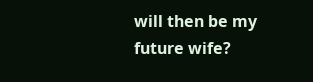will then be my future wife?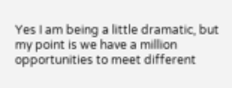Yes I am being a little dramatic, but my point is we have a million opportunities to meet different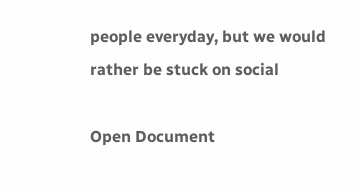people everyday, but we would rather be stuck on social

Open Document